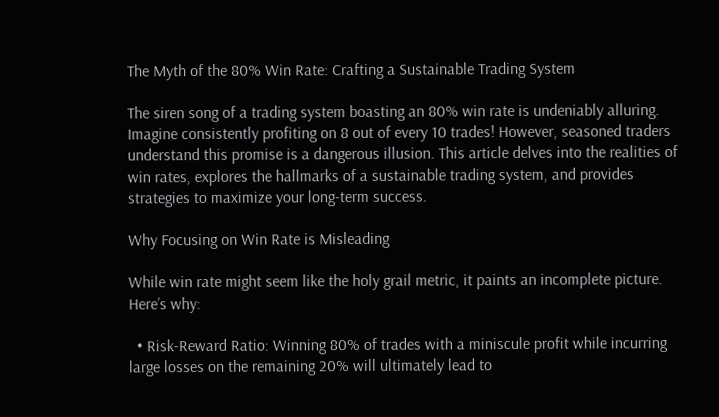The Myth of the 80% Win Rate: Crafting a Sustainable Trading System

The siren song of a trading system boasting an 80% win rate is undeniably alluring. Imagine consistently profiting on 8 out of every 10 trades! However, seasoned traders understand this promise is a dangerous illusion. This article delves into the realities of win rates, explores the hallmarks of a sustainable trading system, and provides strategies to maximize your long-term success.

Why Focusing on Win Rate is Misleading

While win rate might seem like the holy grail metric, it paints an incomplete picture. Here’s why:

  • Risk-Reward Ratio: Winning 80% of trades with a miniscule profit while incurring large losses on the remaining 20% will ultimately lead to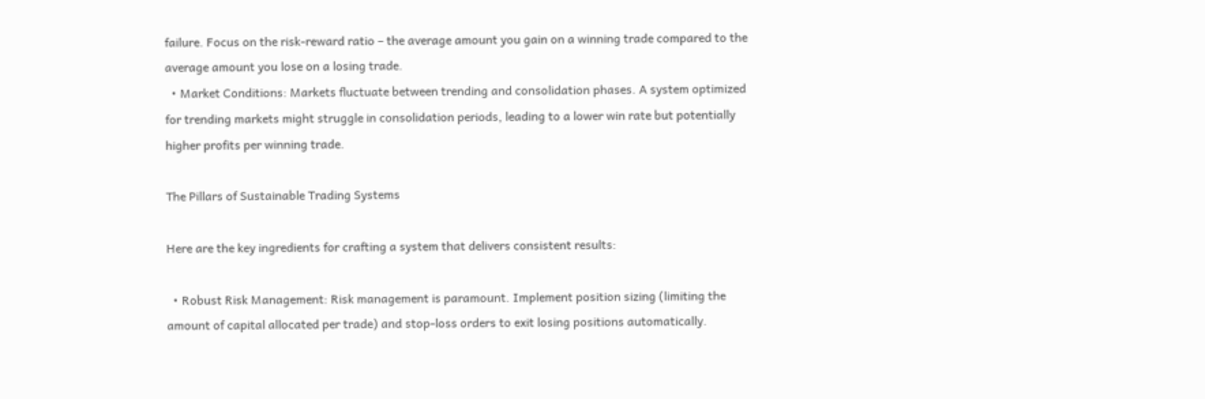failure. Focus on the risk-reward ratio – the average amount you gain on a winning trade compared to the average amount you lose on a losing trade.
  • Market Conditions: Markets fluctuate between trending and consolidation phases. A system optimized for trending markets might struggle in consolidation periods, leading to a lower win rate but potentially higher profits per winning trade.

The Pillars of Sustainable Trading Systems

Here are the key ingredients for crafting a system that delivers consistent results:

  • Robust Risk Management: Risk management is paramount. Implement position sizing (limiting the amount of capital allocated per trade) and stop-loss orders to exit losing positions automatically.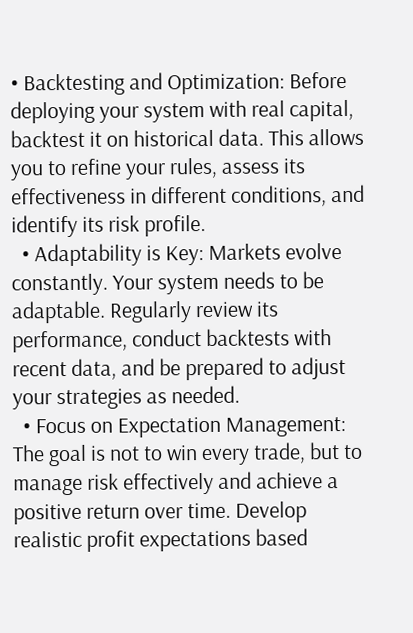• Backtesting and Optimization: Before deploying your system with real capital, backtest it on historical data. This allows you to refine your rules, assess its effectiveness in different conditions, and identify its risk profile.
  • Adaptability is Key: Markets evolve constantly. Your system needs to be adaptable. Regularly review its performance, conduct backtests with recent data, and be prepared to adjust your strategies as needed.
  • Focus on Expectation Management: The goal is not to win every trade, but to manage risk effectively and achieve a positive return over time. Develop realistic profit expectations based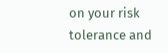on your risk tolerance and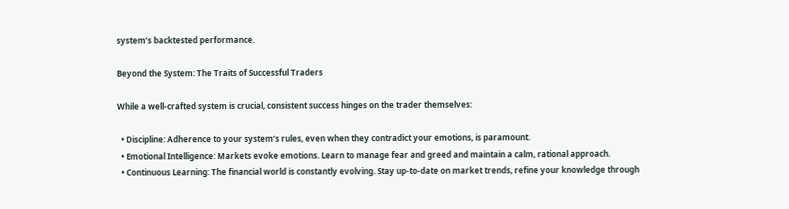system’s backtested performance.

Beyond the System: The Traits of Successful Traders

While a well-crafted system is crucial, consistent success hinges on the trader themselves:

  • Discipline: Adherence to your system’s rules, even when they contradict your emotions, is paramount.
  • Emotional Intelligence: Markets evoke emotions. Learn to manage fear and greed and maintain a calm, rational approach.
  • Continuous Learning: The financial world is constantly evolving. Stay up-to-date on market trends, refine your knowledge through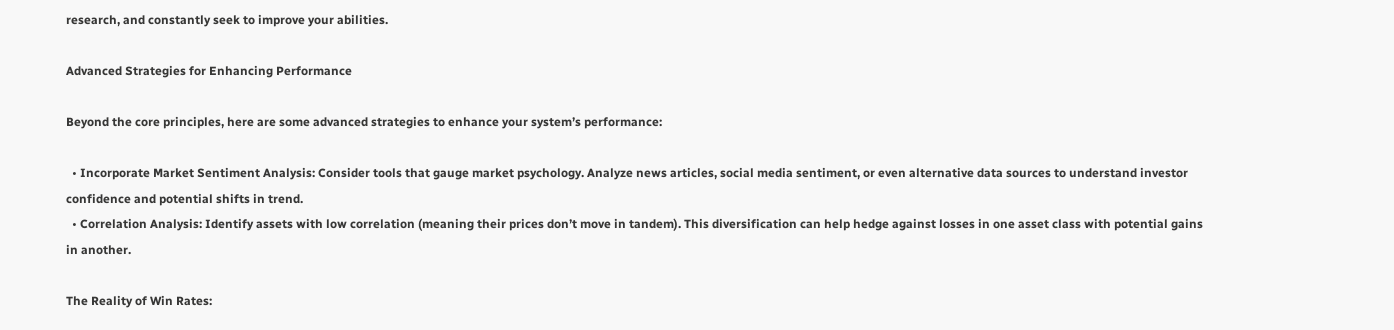research, and constantly seek to improve your abilities.

Advanced Strategies for Enhancing Performance

Beyond the core principles, here are some advanced strategies to enhance your system’s performance:

  • Incorporate Market Sentiment Analysis: Consider tools that gauge market psychology. Analyze news articles, social media sentiment, or even alternative data sources to understand investor confidence and potential shifts in trend.
  • Correlation Analysis: Identify assets with low correlation (meaning their prices don’t move in tandem). This diversification can help hedge against losses in one asset class with potential gains in another.

The Reality of Win Rates: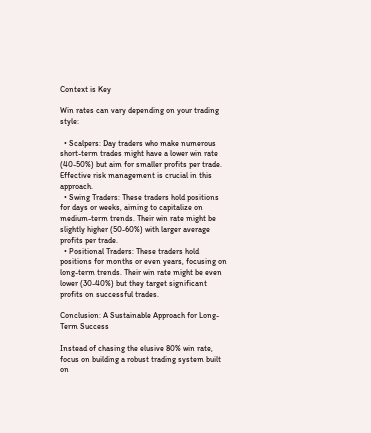Context is Key

Win rates can vary depending on your trading style:

  • Scalpers: Day traders who make numerous short-term trades might have a lower win rate (40-50%) but aim for smaller profits per trade. Effective risk management is crucial in this approach.
  • Swing Traders: These traders hold positions for days or weeks, aiming to capitalize on medium-term trends. Their win rate might be slightly higher (50-60%) with larger average profits per trade.
  • Positional Traders: These traders hold positions for months or even years, focusing on long-term trends. Their win rate might be even lower (30-40%) but they target significant profits on successful trades.

Conclusion: A Sustainable Approach for Long-Term Success

Instead of chasing the elusive 80% win rate, focus on building a robust trading system built on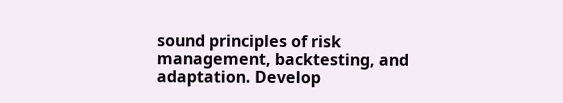sound principles of risk management, backtesting, and adaptation. Develop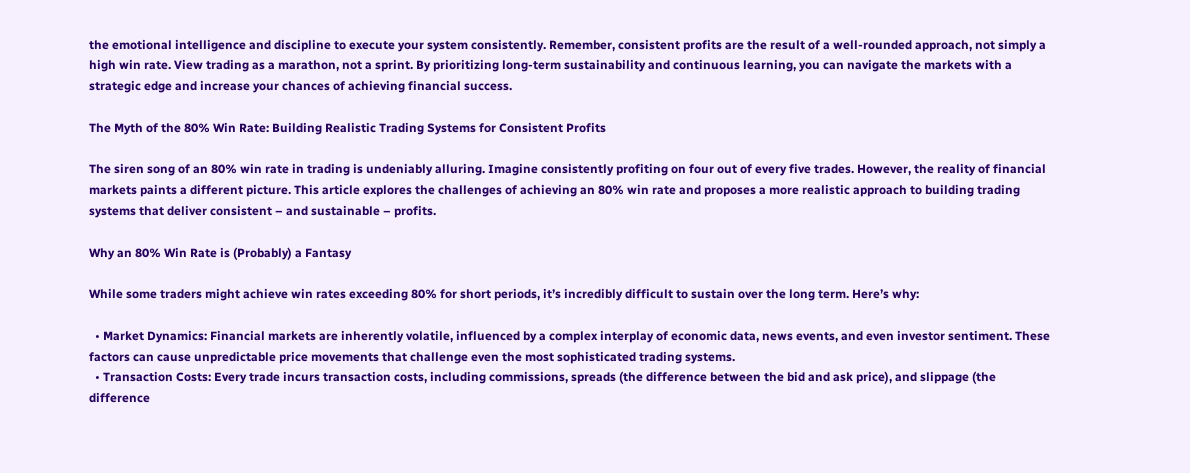the emotional intelligence and discipline to execute your system consistently. Remember, consistent profits are the result of a well-rounded approach, not simply a high win rate. View trading as a marathon, not a sprint. By prioritizing long-term sustainability and continuous learning, you can navigate the markets with a strategic edge and increase your chances of achieving financial success.

The Myth of the 80% Win Rate: Building Realistic Trading Systems for Consistent Profits

The siren song of an 80% win rate in trading is undeniably alluring. Imagine consistently profiting on four out of every five trades. However, the reality of financial markets paints a different picture. This article explores the challenges of achieving an 80% win rate and proposes a more realistic approach to building trading systems that deliver consistent – and sustainable – profits.

Why an 80% Win Rate is (Probably) a Fantasy

While some traders might achieve win rates exceeding 80% for short periods, it’s incredibly difficult to sustain over the long term. Here’s why:

  • Market Dynamics: Financial markets are inherently volatile, influenced by a complex interplay of economic data, news events, and even investor sentiment. These factors can cause unpredictable price movements that challenge even the most sophisticated trading systems.
  • Transaction Costs: Every trade incurs transaction costs, including commissions, spreads (the difference between the bid and ask price), and slippage (the difference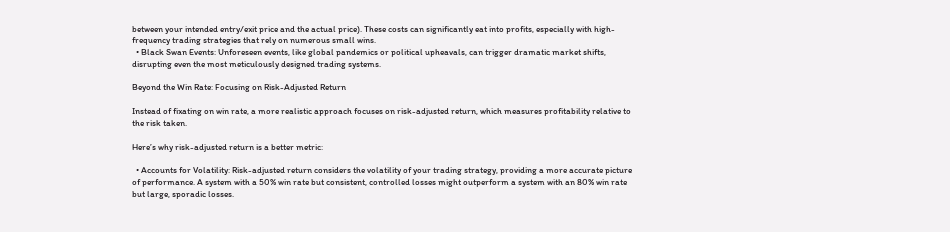between your intended entry/exit price and the actual price). These costs can significantly eat into profits, especially with high-frequency trading strategies that rely on numerous small wins.
  • Black Swan Events: Unforeseen events, like global pandemics or political upheavals, can trigger dramatic market shifts, disrupting even the most meticulously designed trading systems.

Beyond the Win Rate: Focusing on Risk-Adjusted Return

Instead of fixating on win rate, a more realistic approach focuses on risk-adjusted return, which measures profitability relative to the risk taken.

Here’s why risk-adjusted return is a better metric:

  • Accounts for Volatility: Risk-adjusted return considers the volatility of your trading strategy, providing a more accurate picture of performance. A system with a 50% win rate but consistent, controlled losses might outperform a system with an 80% win rate but large, sporadic losses.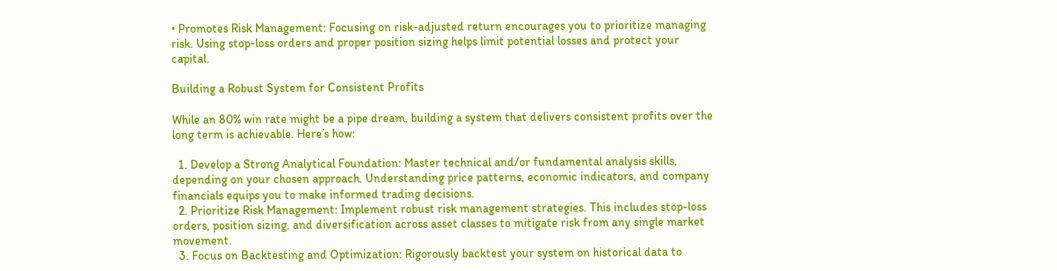• Promotes Risk Management: Focusing on risk-adjusted return encourages you to prioritize managing risk. Using stop-loss orders and proper position sizing helps limit potential losses and protect your capital.

Building a Robust System for Consistent Profits

While an 80% win rate might be a pipe dream, building a system that delivers consistent profits over the long term is achievable. Here’s how:

  1. Develop a Strong Analytical Foundation: Master technical and/or fundamental analysis skills, depending on your chosen approach. Understanding price patterns, economic indicators, and company financials equips you to make informed trading decisions.
  2. Prioritize Risk Management: Implement robust risk management strategies. This includes stop-loss orders, position sizing, and diversification across asset classes to mitigate risk from any single market movement.
  3. Focus on Backtesting and Optimization: Rigorously backtest your system on historical data to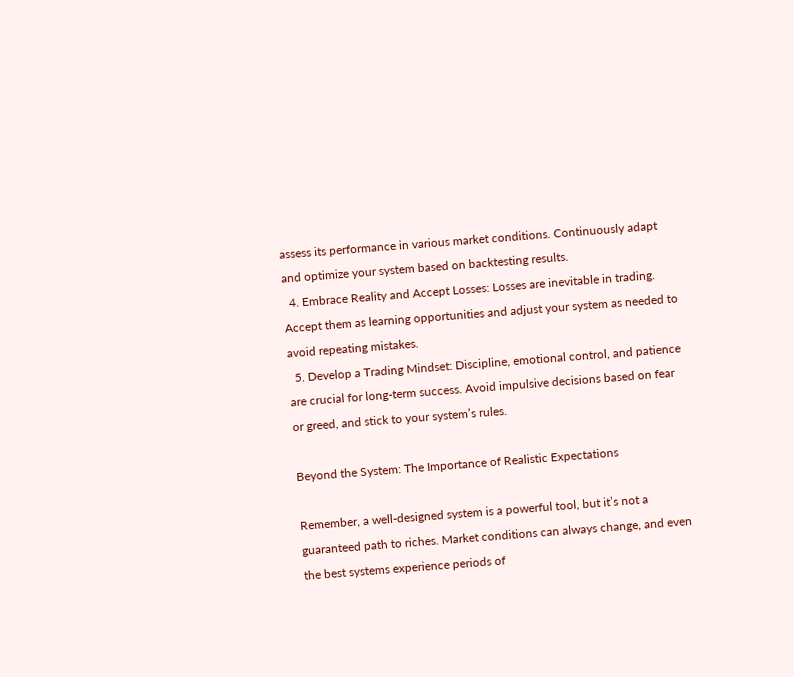assess its performance in various market conditions. Continuously adapt and optimize your system based on backtesting results.
  4. Embrace Reality and Accept Losses: Losses are inevitable in trading. Accept them as learning opportunities and adjust your system as needed to avoid repeating mistakes.
  5. Develop a Trading Mindset: Discipline, emotional control, and patience are crucial for long-term success. Avoid impulsive decisions based on fear or greed, and stick to your system’s rules.

Beyond the System: The Importance of Realistic Expectations

Remember, a well-designed system is a powerful tool, but it’s not a guaranteed path to riches. Market conditions can always change, and even the best systems experience periods of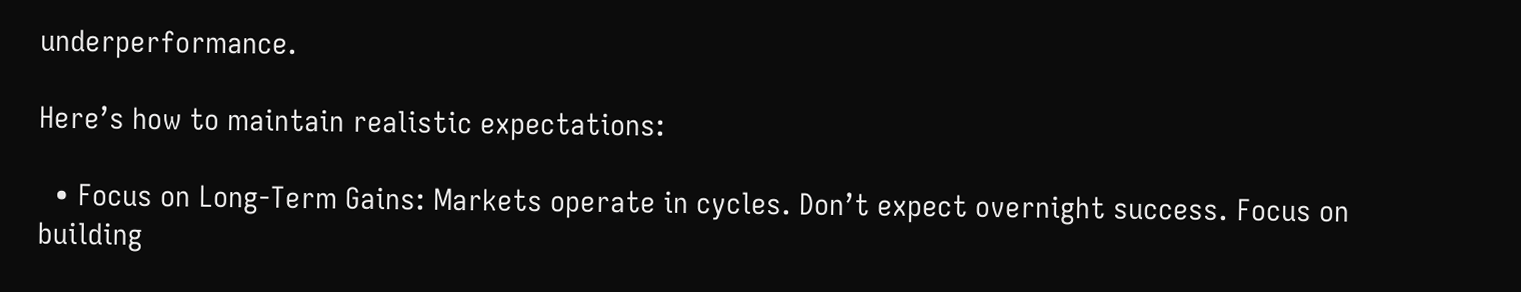underperformance.

Here’s how to maintain realistic expectations:

  • Focus on Long-Term Gains: Markets operate in cycles. Don’t expect overnight success. Focus on building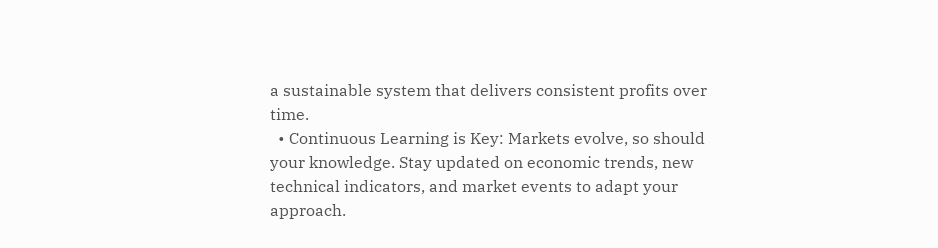a sustainable system that delivers consistent profits over time.
  • Continuous Learning is Key: Markets evolve, so should your knowledge. Stay updated on economic trends, new technical indicators, and market events to adapt your approach.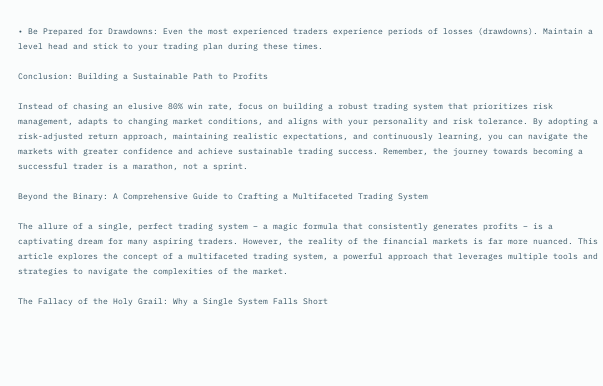• Be Prepared for Drawdowns: Even the most experienced traders experience periods of losses (drawdowns). Maintain a level head and stick to your trading plan during these times.

Conclusion: Building a Sustainable Path to Profits

Instead of chasing an elusive 80% win rate, focus on building a robust trading system that prioritizes risk management, adapts to changing market conditions, and aligns with your personality and risk tolerance. By adopting a risk-adjusted return approach, maintaining realistic expectations, and continuously learning, you can navigate the markets with greater confidence and achieve sustainable trading success. Remember, the journey towards becoming a successful trader is a marathon, not a sprint.

Beyond the Binary: A Comprehensive Guide to Crafting a Multifaceted Trading System

The allure of a single, perfect trading system – a magic formula that consistently generates profits – is a captivating dream for many aspiring traders. However, the reality of the financial markets is far more nuanced. This article explores the concept of a multifaceted trading system, a powerful approach that leverages multiple tools and strategies to navigate the complexities of the market.

The Fallacy of the Holy Grail: Why a Single System Falls Short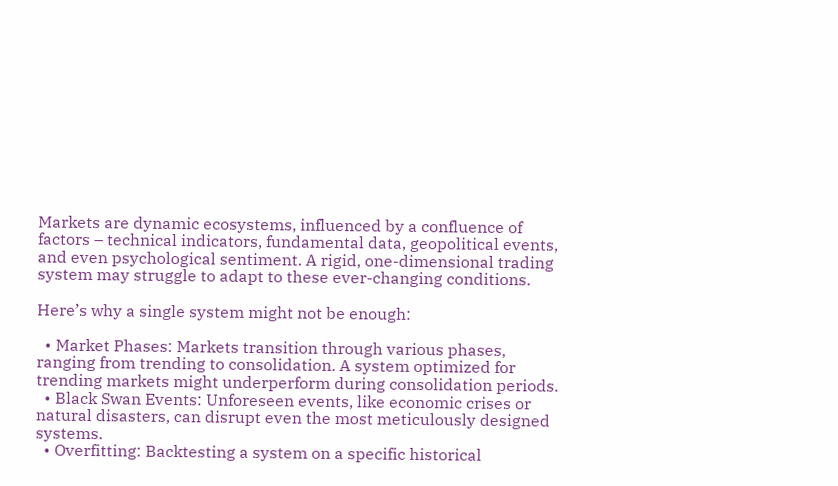Markets are dynamic ecosystems, influenced by a confluence of factors – technical indicators, fundamental data, geopolitical events, and even psychological sentiment. A rigid, one-dimensional trading system may struggle to adapt to these ever-changing conditions.

Here’s why a single system might not be enough:

  • Market Phases: Markets transition through various phases, ranging from trending to consolidation. A system optimized for trending markets might underperform during consolidation periods.
  • Black Swan Events: Unforeseen events, like economic crises or natural disasters, can disrupt even the most meticulously designed systems.
  • Overfitting: Backtesting a system on a specific historical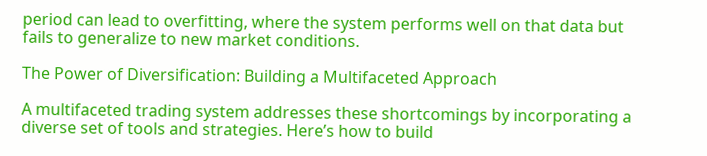period can lead to overfitting, where the system performs well on that data but fails to generalize to new market conditions.

The Power of Diversification: Building a Multifaceted Approach

A multifaceted trading system addresses these shortcomings by incorporating a diverse set of tools and strategies. Here’s how to build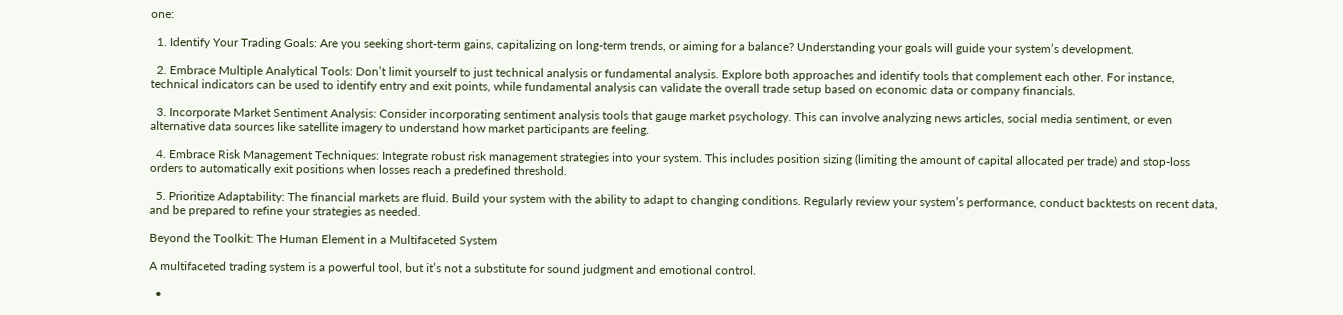one:

  1. Identify Your Trading Goals: Are you seeking short-term gains, capitalizing on long-term trends, or aiming for a balance? Understanding your goals will guide your system’s development.

  2. Embrace Multiple Analytical Tools: Don’t limit yourself to just technical analysis or fundamental analysis. Explore both approaches and identify tools that complement each other. For instance, technical indicators can be used to identify entry and exit points, while fundamental analysis can validate the overall trade setup based on economic data or company financials.

  3. Incorporate Market Sentiment Analysis: Consider incorporating sentiment analysis tools that gauge market psychology. This can involve analyzing news articles, social media sentiment, or even alternative data sources like satellite imagery to understand how market participants are feeling.

  4. Embrace Risk Management Techniques: Integrate robust risk management strategies into your system. This includes position sizing (limiting the amount of capital allocated per trade) and stop-loss orders to automatically exit positions when losses reach a predefined threshold.

  5. Prioritize Adaptability: The financial markets are fluid. Build your system with the ability to adapt to changing conditions. Regularly review your system’s performance, conduct backtests on recent data, and be prepared to refine your strategies as needed.

Beyond the Toolkit: The Human Element in a Multifaceted System

A multifaceted trading system is a powerful tool, but it’s not a substitute for sound judgment and emotional control.

  •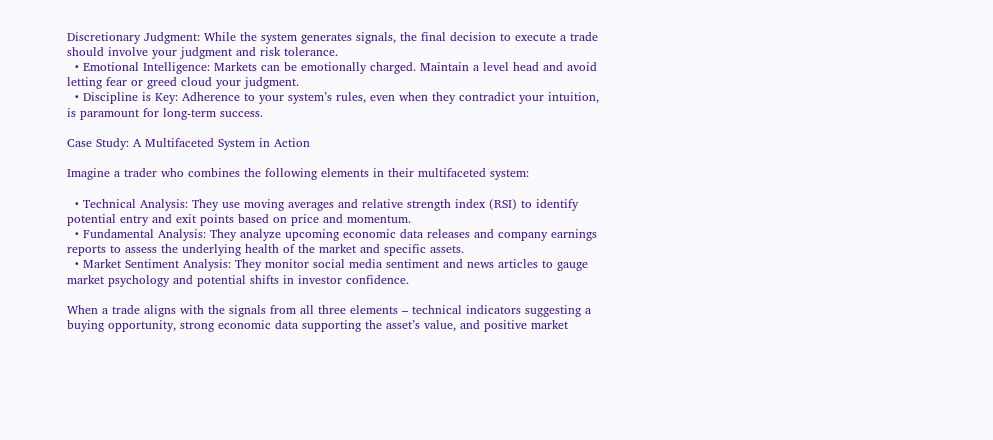Discretionary Judgment: While the system generates signals, the final decision to execute a trade should involve your judgment and risk tolerance.
  • Emotional Intelligence: Markets can be emotionally charged. Maintain a level head and avoid letting fear or greed cloud your judgment.
  • Discipline is Key: Adherence to your system’s rules, even when they contradict your intuition, is paramount for long-term success.

Case Study: A Multifaceted System in Action

Imagine a trader who combines the following elements in their multifaceted system:

  • Technical Analysis: They use moving averages and relative strength index (RSI) to identify potential entry and exit points based on price and momentum.
  • Fundamental Analysis: They analyze upcoming economic data releases and company earnings reports to assess the underlying health of the market and specific assets.
  • Market Sentiment Analysis: They monitor social media sentiment and news articles to gauge market psychology and potential shifts in investor confidence.

When a trade aligns with the signals from all three elements – technical indicators suggesting a buying opportunity, strong economic data supporting the asset’s value, and positive market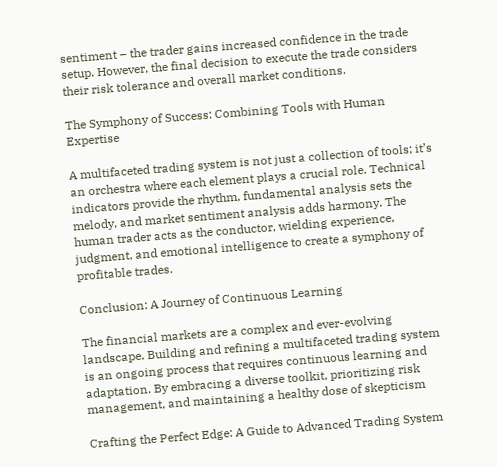sentiment – the trader gains increased confidence in the trade setup. However, the final decision to execute the trade considers their risk tolerance and overall market conditions.

The Symphony of Success: Combining Tools with Human Expertise

A multifaceted trading system is not just a collection of tools; it’s an orchestra where each element plays a crucial role. Technical indicators provide the rhythm, fundamental analysis sets the melody, and market sentiment analysis adds harmony. The human trader acts as the conductor, wielding experience, judgment, and emotional intelligence to create a symphony of profitable trades.

Conclusion: A Journey of Continuous Learning

The financial markets are a complex and ever-evolving landscape. Building and refining a multifaceted trading system is an ongoing process that requires continuous learning and adaptation. By embracing a diverse toolkit, prioritizing risk management, and maintaining a healthy dose of skepticism

Crafting the Perfect Edge: A Guide to Advanced Trading System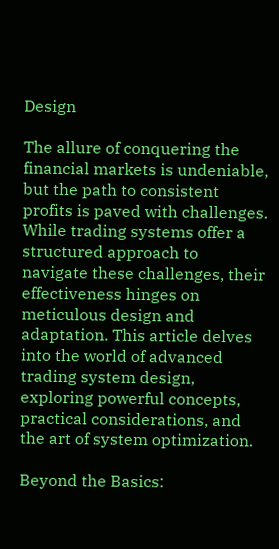Design

The allure of conquering the financial markets is undeniable, but the path to consistent profits is paved with challenges. While trading systems offer a structured approach to navigate these challenges, their effectiveness hinges on meticulous design and adaptation. This article delves into the world of advanced trading system design, exploring powerful concepts, practical considerations, and the art of system optimization.

Beyond the Basics: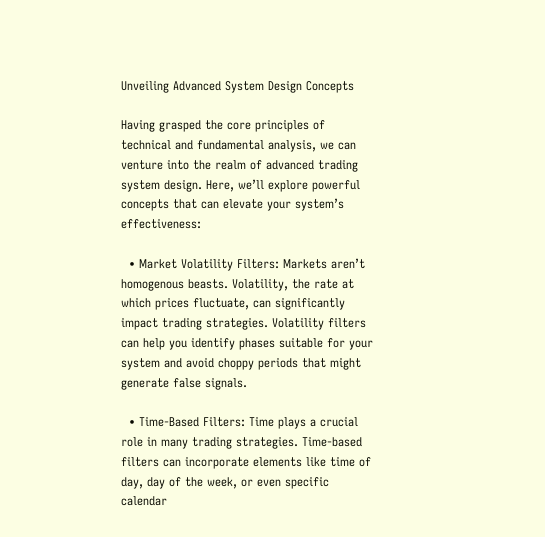Unveiling Advanced System Design Concepts

Having grasped the core principles of technical and fundamental analysis, we can venture into the realm of advanced trading system design. Here, we’ll explore powerful concepts that can elevate your system’s effectiveness:

  • Market Volatility Filters: Markets aren’t homogenous beasts. Volatility, the rate at which prices fluctuate, can significantly impact trading strategies. Volatility filters can help you identify phases suitable for your system and avoid choppy periods that might generate false signals.

  • Time-Based Filters: Time plays a crucial role in many trading strategies. Time-based filters can incorporate elements like time of day, day of the week, or even specific calendar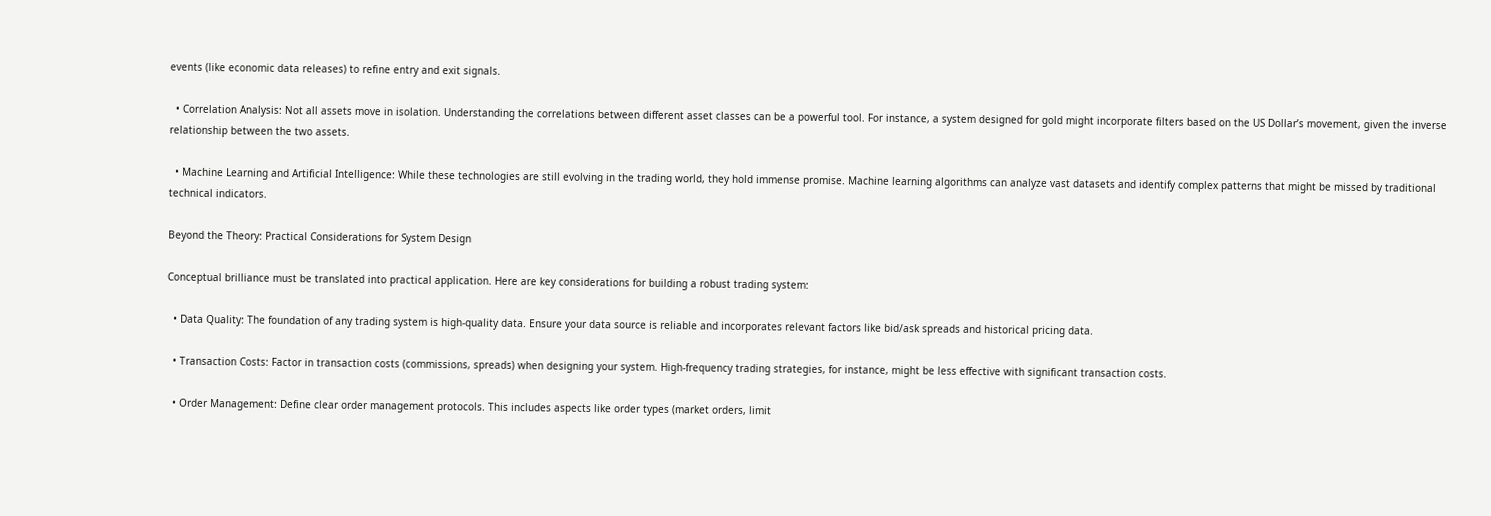events (like economic data releases) to refine entry and exit signals.

  • Correlation Analysis: Not all assets move in isolation. Understanding the correlations between different asset classes can be a powerful tool. For instance, a system designed for gold might incorporate filters based on the US Dollar’s movement, given the inverse relationship between the two assets.

  • Machine Learning and Artificial Intelligence: While these technologies are still evolving in the trading world, they hold immense promise. Machine learning algorithms can analyze vast datasets and identify complex patterns that might be missed by traditional technical indicators.

Beyond the Theory: Practical Considerations for System Design

Conceptual brilliance must be translated into practical application. Here are key considerations for building a robust trading system:

  • Data Quality: The foundation of any trading system is high-quality data. Ensure your data source is reliable and incorporates relevant factors like bid/ask spreads and historical pricing data.

  • Transaction Costs: Factor in transaction costs (commissions, spreads) when designing your system. High-frequency trading strategies, for instance, might be less effective with significant transaction costs.

  • Order Management: Define clear order management protocols. This includes aspects like order types (market orders, limit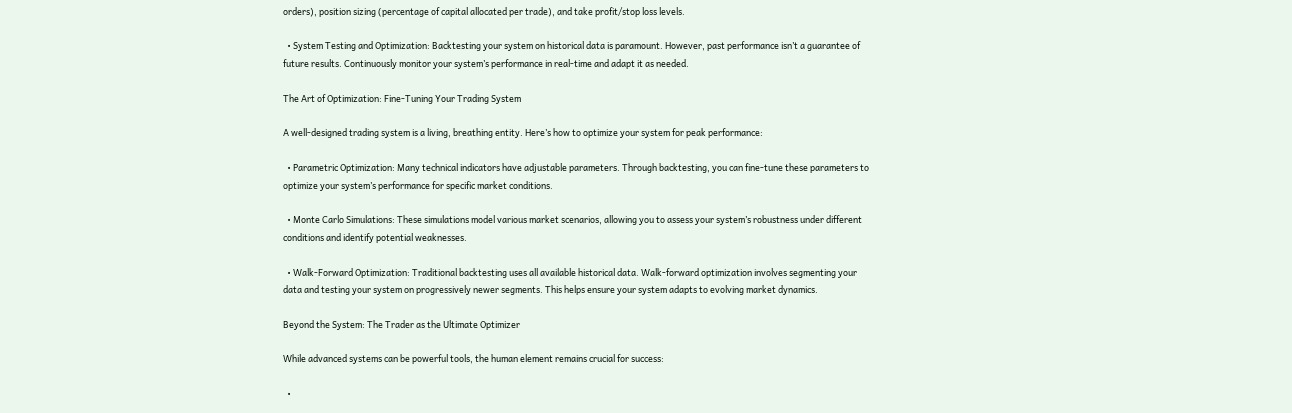orders), position sizing (percentage of capital allocated per trade), and take profit/stop loss levels.

  • System Testing and Optimization: Backtesting your system on historical data is paramount. However, past performance isn’t a guarantee of future results. Continuously monitor your system’s performance in real-time and adapt it as needed.

The Art of Optimization: Fine-Tuning Your Trading System

A well-designed trading system is a living, breathing entity. Here’s how to optimize your system for peak performance:

  • Parametric Optimization: Many technical indicators have adjustable parameters. Through backtesting, you can fine-tune these parameters to optimize your system’s performance for specific market conditions.

  • Monte Carlo Simulations: These simulations model various market scenarios, allowing you to assess your system’s robustness under different conditions and identify potential weaknesses.

  • Walk-Forward Optimization: Traditional backtesting uses all available historical data. Walk-forward optimization involves segmenting your data and testing your system on progressively newer segments. This helps ensure your system adapts to evolving market dynamics.

Beyond the System: The Trader as the Ultimate Optimizer

While advanced systems can be powerful tools, the human element remains crucial for success:

  •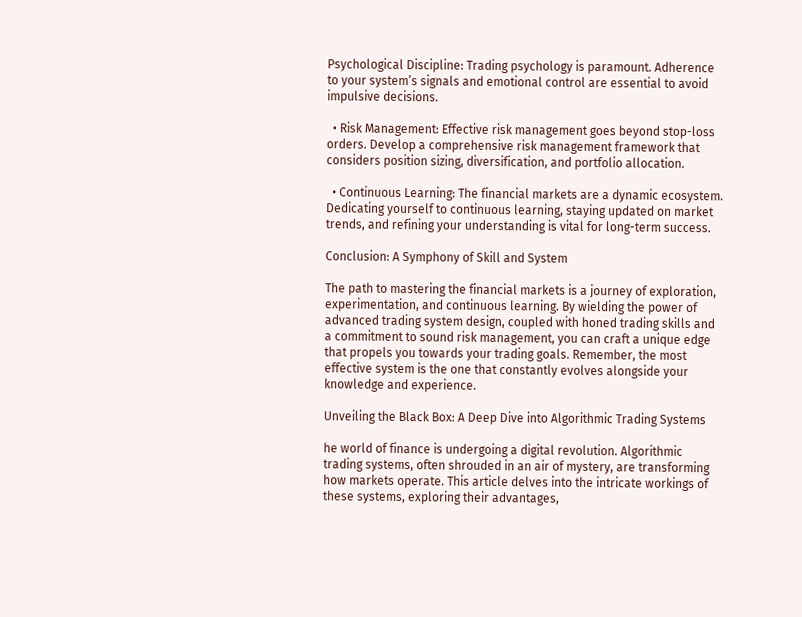Psychological Discipline: Trading psychology is paramount. Adherence to your system’s signals and emotional control are essential to avoid impulsive decisions.

  • Risk Management: Effective risk management goes beyond stop-loss orders. Develop a comprehensive risk management framework that considers position sizing, diversification, and portfolio allocation.

  • Continuous Learning: The financial markets are a dynamic ecosystem. Dedicating yourself to continuous learning, staying updated on market trends, and refining your understanding is vital for long-term success.

Conclusion: A Symphony of Skill and System

The path to mastering the financial markets is a journey of exploration, experimentation, and continuous learning. By wielding the power of advanced trading system design, coupled with honed trading skills and a commitment to sound risk management, you can craft a unique edge that propels you towards your trading goals. Remember, the most effective system is the one that constantly evolves alongside your knowledge and experience.

Unveiling the Black Box: A Deep Dive into Algorithmic Trading Systems

he world of finance is undergoing a digital revolution. Algorithmic trading systems, often shrouded in an air of mystery, are transforming how markets operate. This article delves into the intricate workings of these systems, exploring their advantages,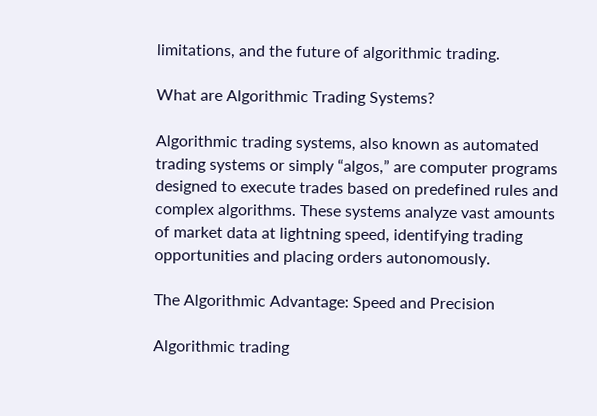limitations, and the future of algorithmic trading.

What are Algorithmic Trading Systems?

Algorithmic trading systems, also known as automated trading systems or simply “algos,” are computer programs designed to execute trades based on predefined rules and complex algorithms. These systems analyze vast amounts of market data at lightning speed, identifying trading opportunities and placing orders autonomously.

The Algorithmic Advantage: Speed and Precision

Algorithmic trading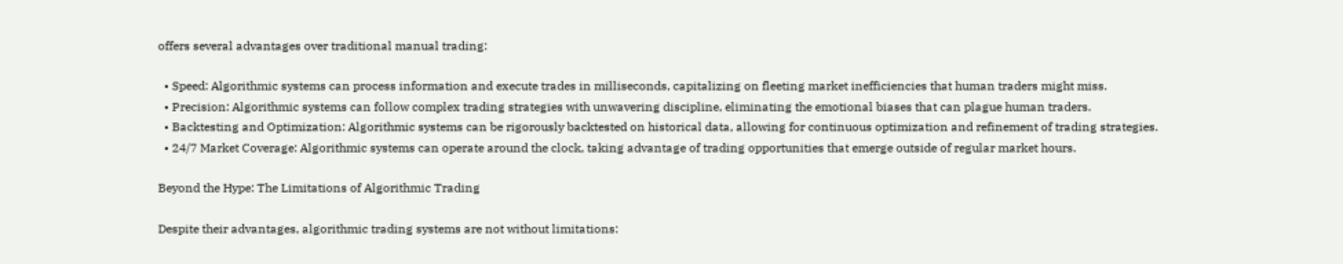offers several advantages over traditional manual trading:

  • Speed: Algorithmic systems can process information and execute trades in milliseconds, capitalizing on fleeting market inefficiencies that human traders might miss.
  • Precision: Algorithmic systems can follow complex trading strategies with unwavering discipline, eliminating the emotional biases that can plague human traders.
  • Backtesting and Optimization: Algorithmic systems can be rigorously backtested on historical data, allowing for continuous optimization and refinement of trading strategies.
  • 24/7 Market Coverage: Algorithmic systems can operate around the clock, taking advantage of trading opportunities that emerge outside of regular market hours.

Beyond the Hype: The Limitations of Algorithmic Trading

Despite their advantages, algorithmic trading systems are not without limitations: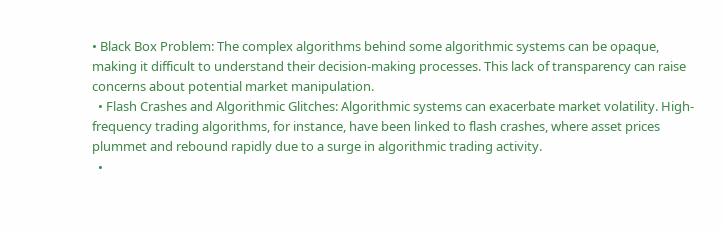• Black Box Problem: The complex algorithms behind some algorithmic systems can be opaque, making it difficult to understand their decision-making processes. This lack of transparency can raise concerns about potential market manipulation.
  • Flash Crashes and Algorithmic Glitches: Algorithmic systems can exacerbate market volatility. High-frequency trading algorithms, for instance, have been linked to flash crashes, where asset prices plummet and rebound rapidly due to a surge in algorithmic trading activity.
  •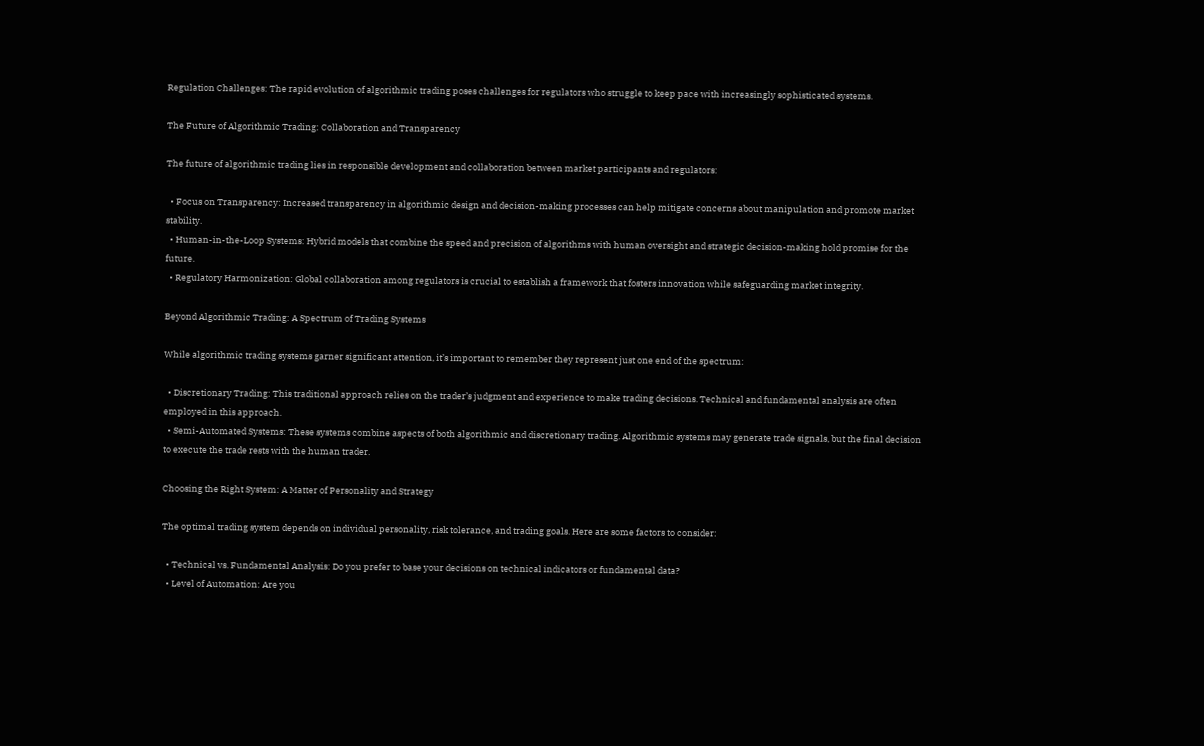Regulation Challenges: The rapid evolution of algorithmic trading poses challenges for regulators who struggle to keep pace with increasingly sophisticated systems.

The Future of Algorithmic Trading: Collaboration and Transparency

The future of algorithmic trading lies in responsible development and collaboration between market participants and regulators:

  • Focus on Transparency: Increased transparency in algorithmic design and decision-making processes can help mitigate concerns about manipulation and promote market stability.
  • Human-in-the-Loop Systems: Hybrid models that combine the speed and precision of algorithms with human oversight and strategic decision-making hold promise for the future.
  • Regulatory Harmonization: Global collaboration among regulators is crucial to establish a framework that fosters innovation while safeguarding market integrity.

Beyond Algorithmic Trading: A Spectrum of Trading Systems

While algorithmic trading systems garner significant attention, it’s important to remember they represent just one end of the spectrum:

  • Discretionary Trading: This traditional approach relies on the trader’s judgment and experience to make trading decisions. Technical and fundamental analysis are often employed in this approach.
  • Semi-Automated Systems: These systems combine aspects of both algorithmic and discretionary trading. Algorithmic systems may generate trade signals, but the final decision to execute the trade rests with the human trader.

Choosing the Right System: A Matter of Personality and Strategy

The optimal trading system depends on individual personality, risk tolerance, and trading goals. Here are some factors to consider:

  • Technical vs. Fundamental Analysis: Do you prefer to base your decisions on technical indicators or fundamental data?
  • Level of Automation: Are you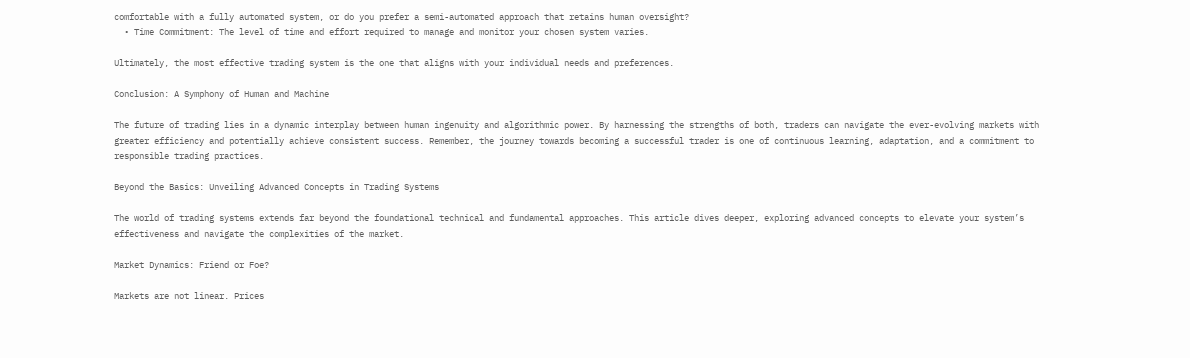comfortable with a fully automated system, or do you prefer a semi-automated approach that retains human oversight?
  • Time Commitment: The level of time and effort required to manage and monitor your chosen system varies.

Ultimately, the most effective trading system is the one that aligns with your individual needs and preferences.

Conclusion: A Symphony of Human and Machine

The future of trading lies in a dynamic interplay between human ingenuity and algorithmic power. By harnessing the strengths of both, traders can navigate the ever-evolving markets with greater efficiency and potentially achieve consistent success. Remember, the journey towards becoming a successful trader is one of continuous learning, adaptation, and a commitment to responsible trading practices.

Beyond the Basics: Unveiling Advanced Concepts in Trading Systems

The world of trading systems extends far beyond the foundational technical and fundamental approaches. This article dives deeper, exploring advanced concepts to elevate your system’s effectiveness and navigate the complexities of the market.

Market Dynamics: Friend or Foe?

Markets are not linear. Prices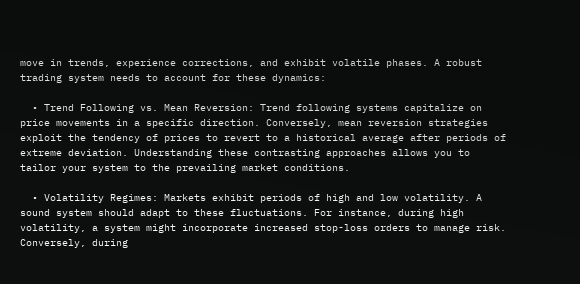move in trends, experience corrections, and exhibit volatile phases. A robust trading system needs to account for these dynamics:

  • Trend Following vs. Mean Reversion: Trend following systems capitalize on price movements in a specific direction. Conversely, mean reversion strategies exploit the tendency of prices to revert to a historical average after periods of extreme deviation. Understanding these contrasting approaches allows you to tailor your system to the prevailing market conditions.

  • Volatility Regimes: Markets exhibit periods of high and low volatility. A sound system should adapt to these fluctuations. For instance, during high volatility, a system might incorporate increased stop-loss orders to manage risk. Conversely, during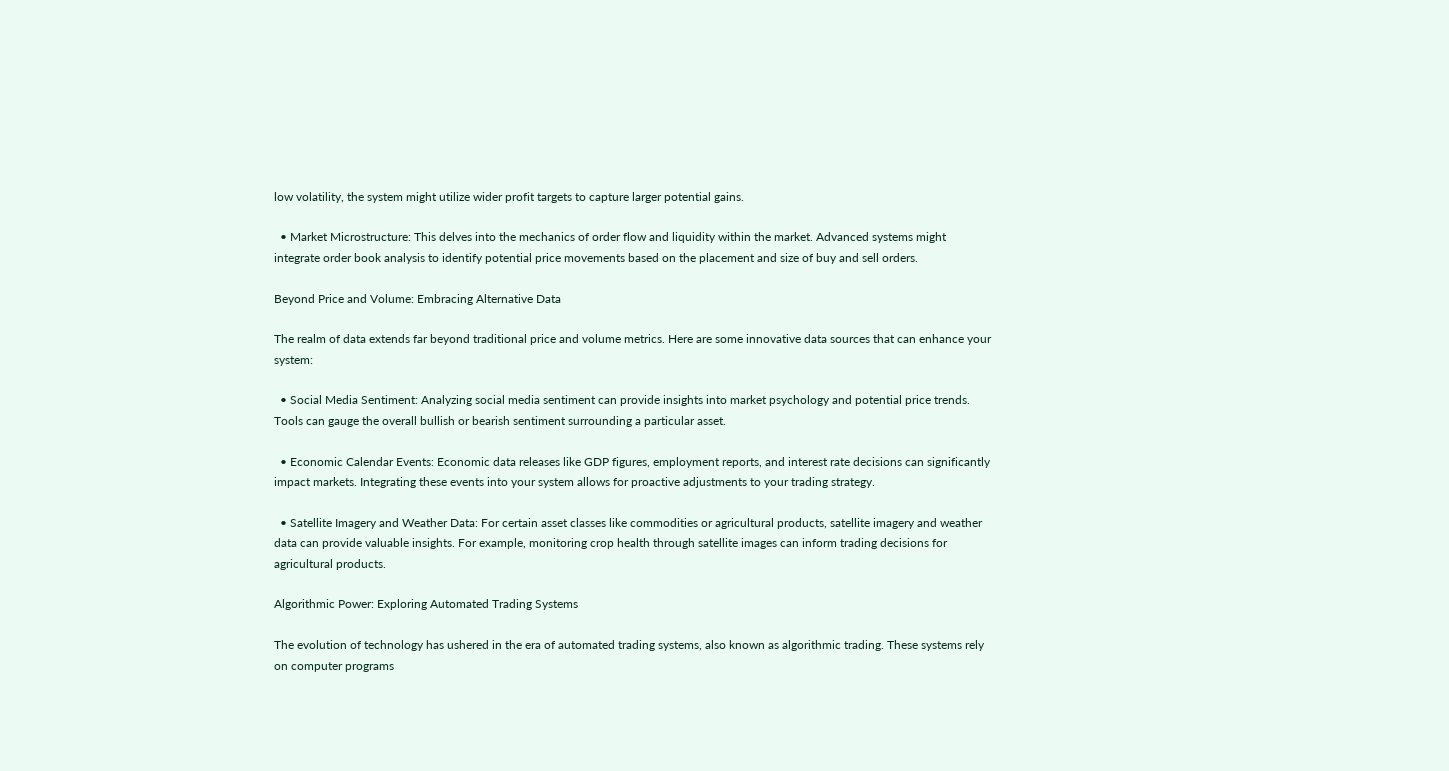low volatility, the system might utilize wider profit targets to capture larger potential gains.

  • Market Microstructure: This delves into the mechanics of order flow and liquidity within the market. Advanced systems might integrate order book analysis to identify potential price movements based on the placement and size of buy and sell orders.

Beyond Price and Volume: Embracing Alternative Data

The realm of data extends far beyond traditional price and volume metrics. Here are some innovative data sources that can enhance your system:

  • Social Media Sentiment: Analyzing social media sentiment can provide insights into market psychology and potential price trends. Tools can gauge the overall bullish or bearish sentiment surrounding a particular asset.

  • Economic Calendar Events: Economic data releases like GDP figures, employment reports, and interest rate decisions can significantly impact markets. Integrating these events into your system allows for proactive adjustments to your trading strategy.

  • Satellite Imagery and Weather Data: For certain asset classes like commodities or agricultural products, satellite imagery and weather data can provide valuable insights. For example, monitoring crop health through satellite images can inform trading decisions for agricultural products.

Algorithmic Power: Exploring Automated Trading Systems

The evolution of technology has ushered in the era of automated trading systems, also known as algorithmic trading. These systems rely on computer programs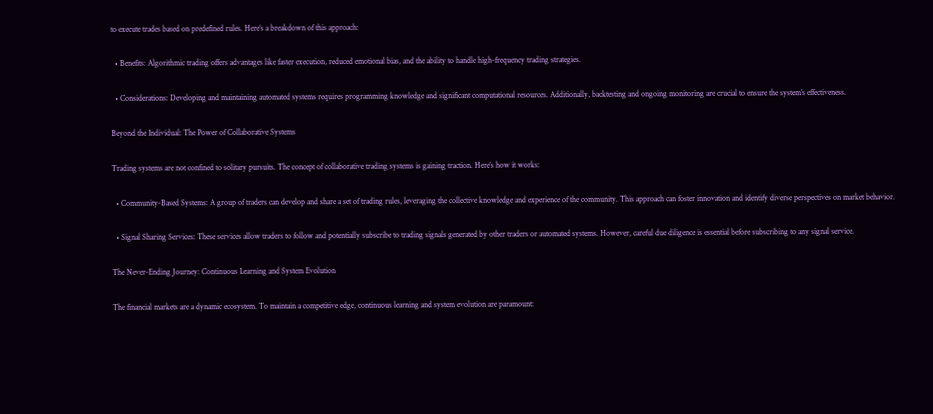to execute trades based on predefined rules. Here’s a breakdown of this approach:

  • Benefits: Algorithmic trading offers advantages like faster execution, reduced emotional bias, and the ability to handle high-frequency trading strategies.

  • Considerations: Developing and maintaining automated systems requires programming knowledge and significant computational resources. Additionally, backtesting and ongoing monitoring are crucial to ensure the system’s effectiveness.

Beyond the Individual: The Power of Collaborative Systems

Trading systems are not confined to solitary pursuits. The concept of collaborative trading systems is gaining traction. Here’s how it works:

  • Community-Based Systems: A group of traders can develop and share a set of trading rules, leveraging the collective knowledge and experience of the community. This approach can foster innovation and identify diverse perspectives on market behavior.

  • Signal Sharing Services: These services allow traders to follow and potentially subscribe to trading signals generated by other traders or automated systems. However, careful due diligence is essential before subscribing to any signal service.

The Never-Ending Journey: Continuous Learning and System Evolution

The financial markets are a dynamic ecosystem. To maintain a competitive edge, continuous learning and system evolution are paramount: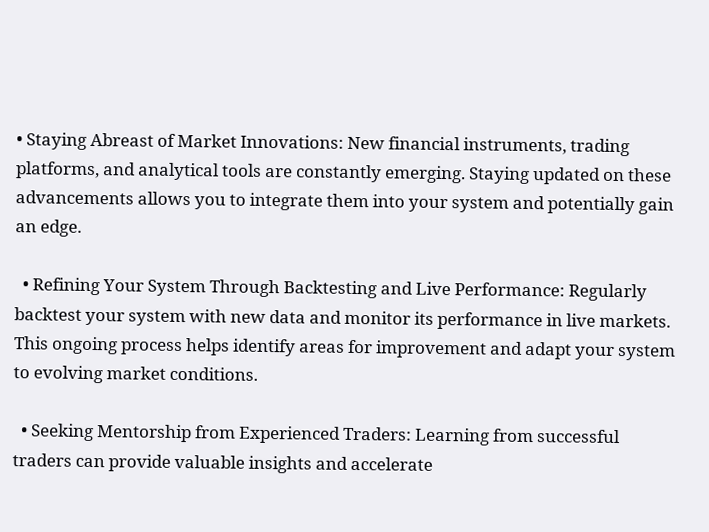• Staying Abreast of Market Innovations: New financial instruments, trading platforms, and analytical tools are constantly emerging. Staying updated on these advancements allows you to integrate them into your system and potentially gain an edge.

  • Refining Your System Through Backtesting and Live Performance: Regularly backtest your system with new data and monitor its performance in live markets. This ongoing process helps identify areas for improvement and adapt your system to evolving market conditions.

  • Seeking Mentorship from Experienced Traders: Learning from successful traders can provide valuable insights and accelerate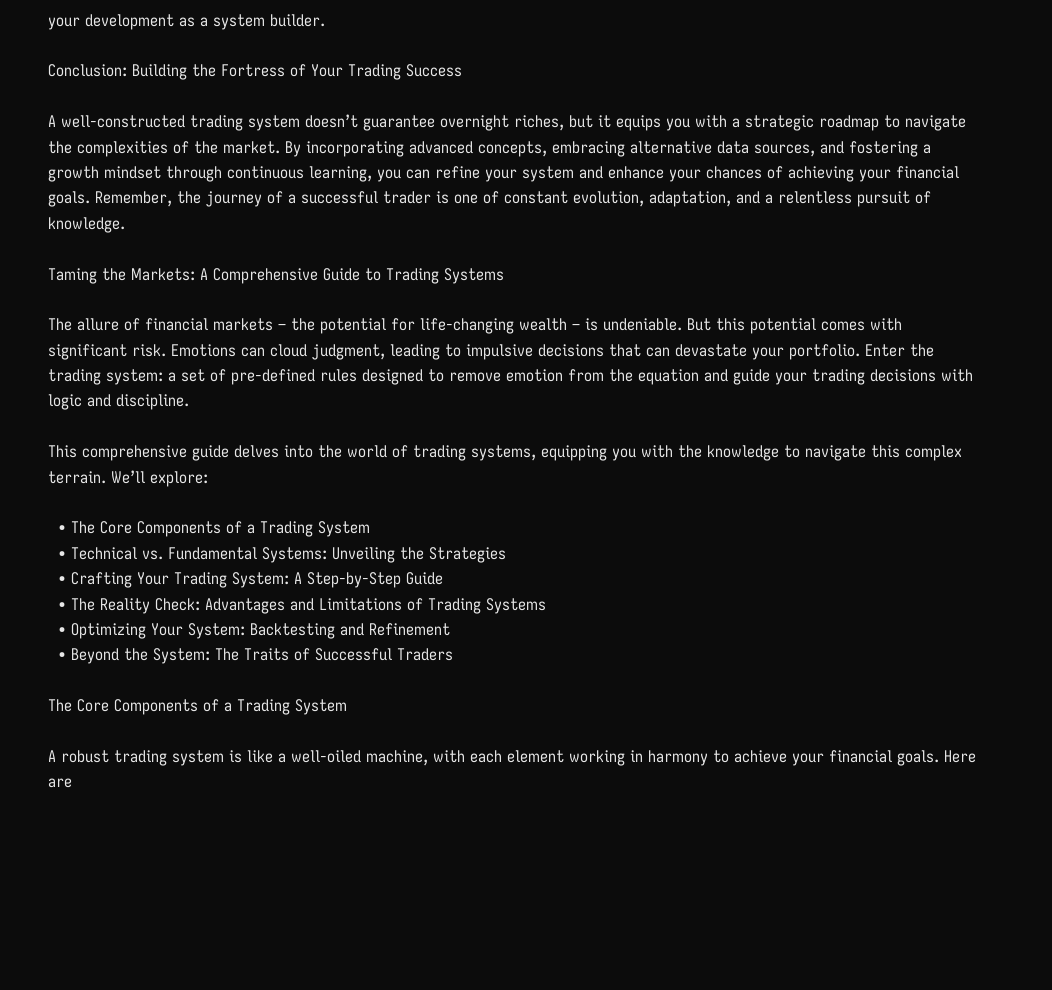your development as a system builder.

Conclusion: Building the Fortress of Your Trading Success

A well-constructed trading system doesn’t guarantee overnight riches, but it equips you with a strategic roadmap to navigate the complexities of the market. By incorporating advanced concepts, embracing alternative data sources, and fostering a growth mindset through continuous learning, you can refine your system and enhance your chances of achieving your financial goals. Remember, the journey of a successful trader is one of constant evolution, adaptation, and a relentless pursuit of knowledge.

Taming the Markets: A Comprehensive Guide to Trading Systems

The allure of financial markets – the potential for life-changing wealth – is undeniable. But this potential comes with significant risk. Emotions can cloud judgment, leading to impulsive decisions that can devastate your portfolio. Enter the trading system: a set of pre-defined rules designed to remove emotion from the equation and guide your trading decisions with logic and discipline.

This comprehensive guide delves into the world of trading systems, equipping you with the knowledge to navigate this complex terrain. We’ll explore:

  • The Core Components of a Trading System
  • Technical vs. Fundamental Systems: Unveiling the Strategies
  • Crafting Your Trading System: A Step-by-Step Guide
  • The Reality Check: Advantages and Limitations of Trading Systems
  • Optimizing Your System: Backtesting and Refinement
  • Beyond the System: The Traits of Successful Traders

The Core Components of a Trading System

A robust trading system is like a well-oiled machine, with each element working in harmony to achieve your financial goals. Here are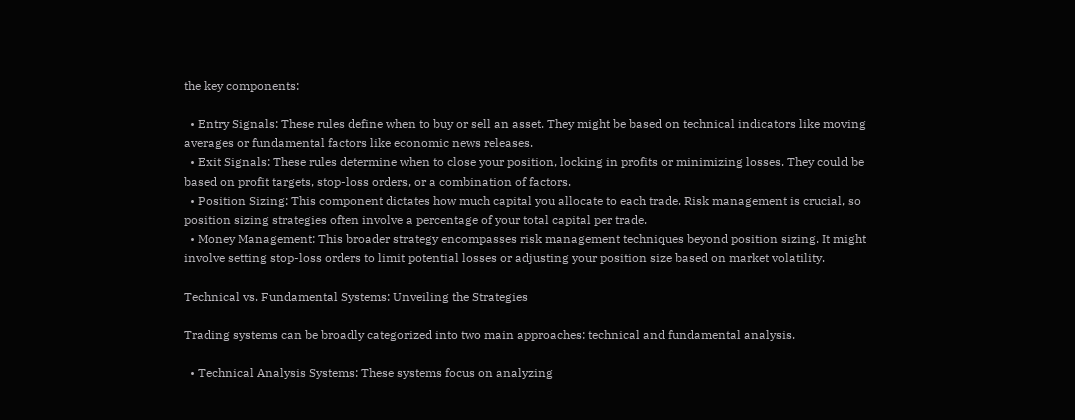the key components:

  • Entry Signals: These rules define when to buy or sell an asset. They might be based on technical indicators like moving averages or fundamental factors like economic news releases.
  • Exit Signals: These rules determine when to close your position, locking in profits or minimizing losses. They could be based on profit targets, stop-loss orders, or a combination of factors.
  • Position Sizing: This component dictates how much capital you allocate to each trade. Risk management is crucial, so position sizing strategies often involve a percentage of your total capital per trade.
  • Money Management: This broader strategy encompasses risk management techniques beyond position sizing. It might involve setting stop-loss orders to limit potential losses or adjusting your position size based on market volatility.

Technical vs. Fundamental Systems: Unveiling the Strategies

Trading systems can be broadly categorized into two main approaches: technical and fundamental analysis.

  • Technical Analysis Systems: These systems focus on analyzing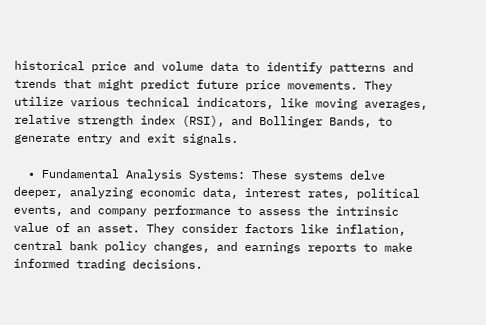historical price and volume data to identify patterns and trends that might predict future price movements. They utilize various technical indicators, like moving averages, relative strength index (RSI), and Bollinger Bands, to generate entry and exit signals.

  • Fundamental Analysis Systems: These systems delve deeper, analyzing economic data, interest rates, political events, and company performance to assess the intrinsic value of an asset. They consider factors like inflation, central bank policy changes, and earnings reports to make informed trading decisions.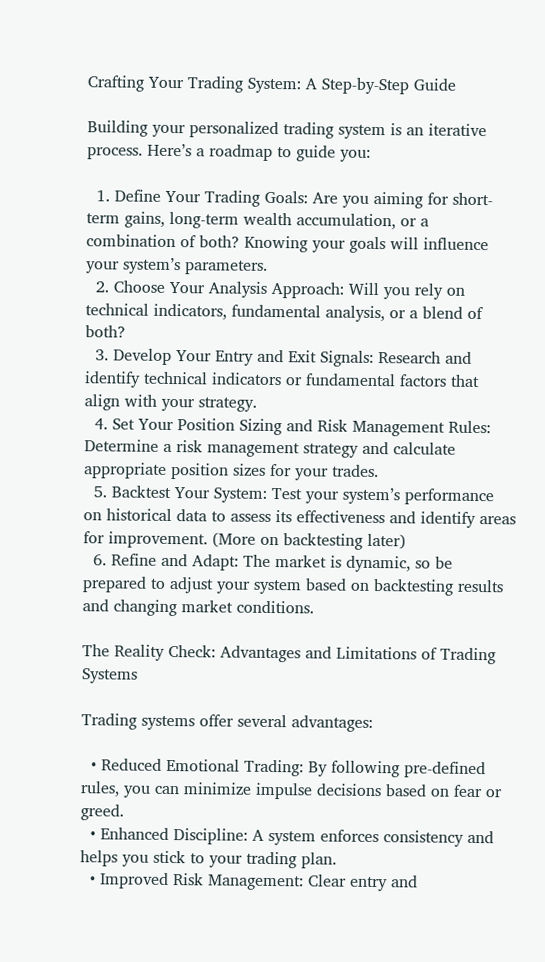Crafting Your Trading System: A Step-by-Step Guide

Building your personalized trading system is an iterative process. Here’s a roadmap to guide you:

  1. Define Your Trading Goals: Are you aiming for short-term gains, long-term wealth accumulation, or a combination of both? Knowing your goals will influence your system’s parameters.
  2. Choose Your Analysis Approach: Will you rely on technical indicators, fundamental analysis, or a blend of both?
  3. Develop Your Entry and Exit Signals: Research and identify technical indicators or fundamental factors that align with your strategy.
  4. Set Your Position Sizing and Risk Management Rules: Determine a risk management strategy and calculate appropriate position sizes for your trades.
  5. Backtest Your System: Test your system’s performance on historical data to assess its effectiveness and identify areas for improvement. (More on backtesting later)
  6. Refine and Adapt: The market is dynamic, so be prepared to adjust your system based on backtesting results and changing market conditions.

The Reality Check: Advantages and Limitations of Trading Systems

Trading systems offer several advantages:

  • Reduced Emotional Trading: By following pre-defined rules, you can minimize impulse decisions based on fear or greed.
  • Enhanced Discipline: A system enforces consistency and helps you stick to your trading plan.
  • Improved Risk Management: Clear entry and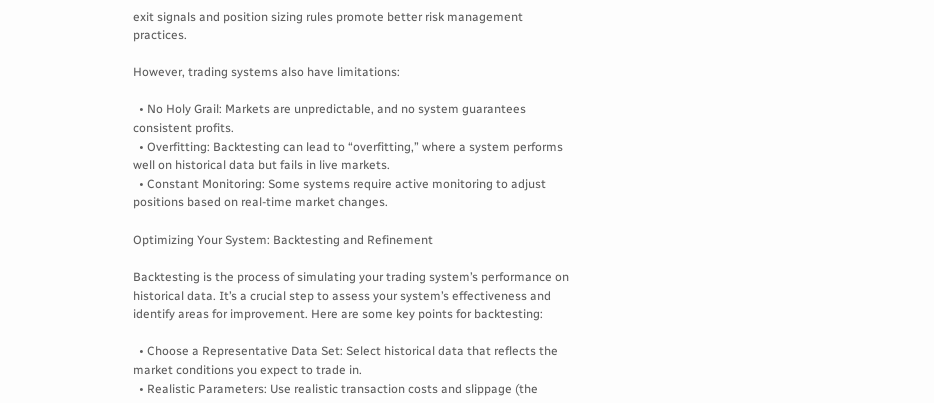exit signals and position sizing rules promote better risk management practices.

However, trading systems also have limitations:

  • No Holy Grail: Markets are unpredictable, and no system guarantees consistent profits.
  • Overfitting: Backtesting can lead to “overfitting,” where a system performs well on historical data but fails in live markets.
  • Constant Monitoring: Some systems require active monitoring to adjust positions based on real-time market changes.

Optimizing Your System: Backtesting and Refinement

Backtesting is the process of simulating your trading system’s performance on historical data. It’s a crucial step to assess your system’s effectiveness and identify areas for improvement. Here are some key points for backtesting:

  • Choose a Representative Data Set: Select historical data that reflects the market conditions you expect to trade in.
  • Realistic Parameters: Use realistic transaction costs and slippage (the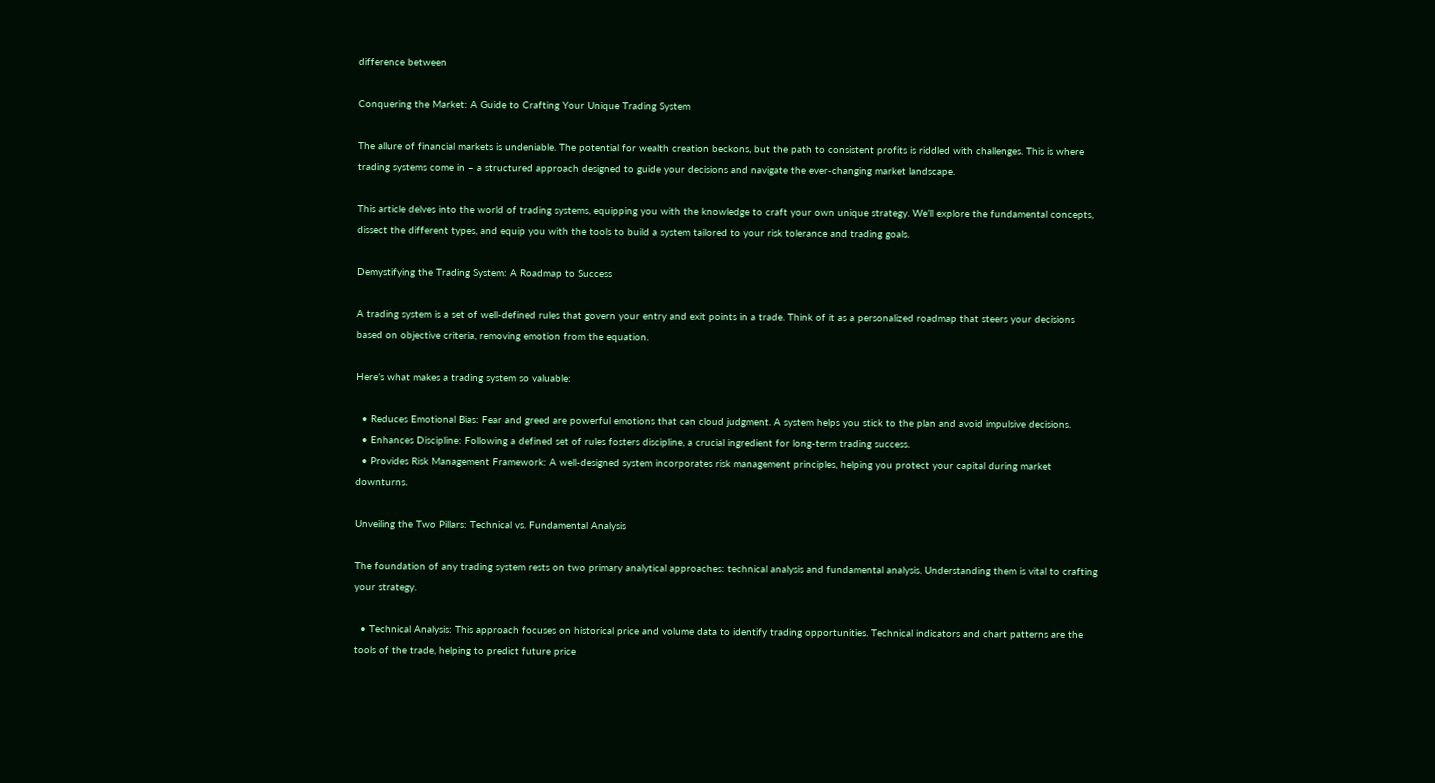difference between

Conquering the Market: A Guide to Crafting Your Unique Trading System

The allure of financial markets is undeniable. The potential for wealth creation beckons, but the path to consistent profits is riddled with challenges. This is where trading systems come in – a structured approach designed to guide your decisions and navigate the ever-changing market landscape.

This article delves into the world of trading systems, equipping you with the knowledge to craft your own unique strategy. We’ll explore the fundamental concepts, dissect the different types, and equip you with the tools to build a system tailored to your risk tolerance and trading goals.

Demystifying the Trading System: A Roadmap to Success

A trading system is a set of well-defined rules that govern your entry and exit points in a trade. Think of it as a personalized roadmap that steers your decisions based on objective criteria, removing emotion from the equation.

Here’s what makes a trading system so valuable:

  • Reduces Emotional Bias: Fear and greed are powerful emotions that can cloud judgment. A system helps you stick to the plan and avoid impulsive decisions.
  • Enhances Discipline: Following a defined set of rules fosters discipline, a crucial ingredient for long-term trading success.
  • Provides Risk Management Framework: A well-designed system incorporates risk management principles, helping you protect your capital during market downturns.

Unveiling the Two Pillars: Technical vs. Fundamental Analysis

The foundation of any trading system rests on two primary analytical approaches: technical analysis and fundamental analysis. Understanding them is vital to crafting your strategy.

  • Technical Analysis: This approach focuses on historical price and volume data to identify trading opportunities. Technical indicators and chart patterns are the tools of the trade, helping to predict future price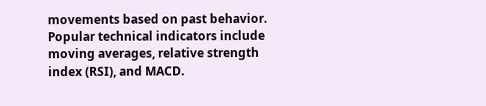movements based on past behavior. Popular technical indicators include moving averages, relative strength index (RSI), and MACD.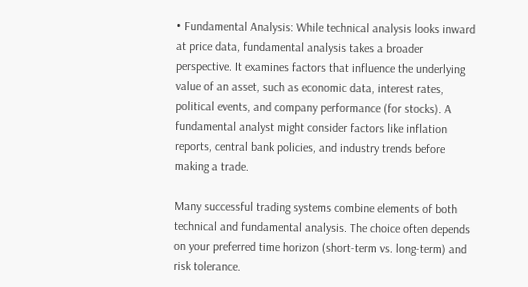• Fundamental Analysis: While technical analysis looks inward at price data, fundamental analysis takes a broader perspective. It examines factors that influence the underlying value of an asset, such as economic data, interest rates, political events, and company performance (for stocks). A fundamental analyst might consider factors like inflation reports, central bank policies, and industry trends before making a trade.

Many successful trading systems combine elements of both technical and fundamental analysis. The choice often depends on your preferred time horizon (short-term vs. long-term) and risk tolerance.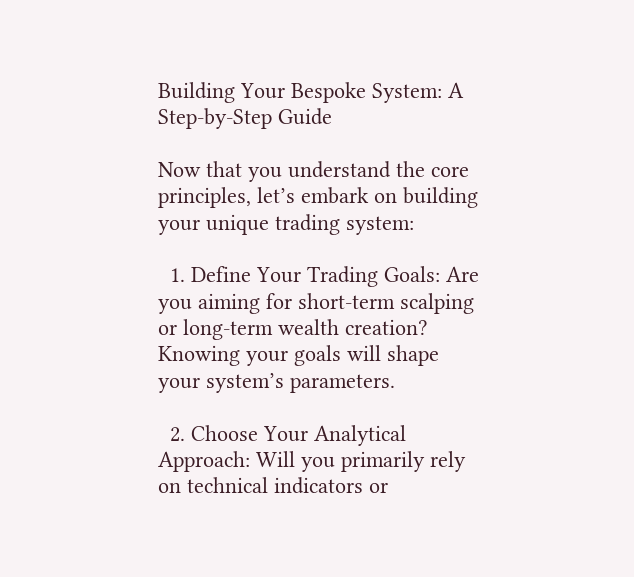Building Your Bespoke System: A Step-by-Step Guide

Now that you understand the core principles, let’s embark on building your unique trading system:

  1. Define Your Trading Goals: Are you aiming for short-term scalping or long-term wealth creation? Knowing your goals will shape your system’s parameters.

  2. Choose Your Analytical Approach: Will you primarily rely on technical indicators or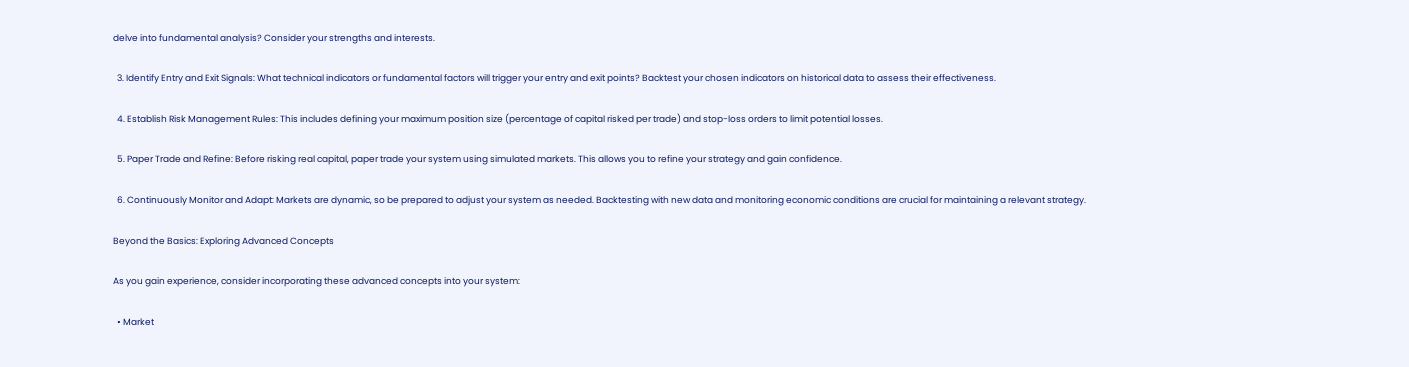delve into fundamental analysis? Consider your strengths and interests.

  3. Identify Entry and Exit Signals: What technical indicators or fundamental factors will trigger your entry and exit points? Backtest your chosen indicators on historical data to assess their effectiveness.

  4. Establish Risk Management Rules: This includes defining your maximum position size (percentage of capital risked per trade) and stop-loss orders to limit potential losses.

  5. Paper Trade and Refine: Before risking real capital, paper trade your system using simulated markets. This allows you to refine your strategy and gain confidence.

  6. Continuously Monitor and Adapt: Markets are dynamic, so be prepared to adjust your system as needed. Backtesting with new data and monitoring economic conditions are crucial for maintaining a relevant strategy.

Beyond the Basics: Exploring Advanced Concepts

As you gain experience, consider incorporating these advanced concepts into your system:

  • Market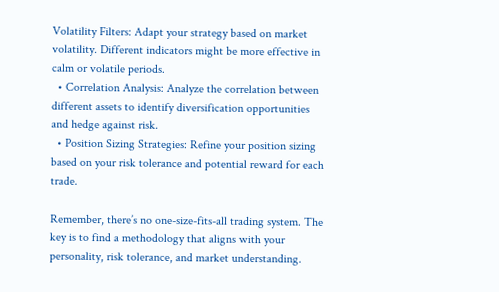Volatility Filters: Adapt your strategy based on market volatility. Different indicators might be more effective in calm or volatile periods.
  • Correlation Analysis: Analyze the correlation between different assets to identify diversification opportunities and hedge against risk.
  • Position Sizing Strategies: Refine your position sizing based on your risk tolerance and potential reward for each trade.

Remember, there’s no one-size-fits-all trading system. The key is to find a methodology that aligns with your personality, risk tolerance, and market understanding.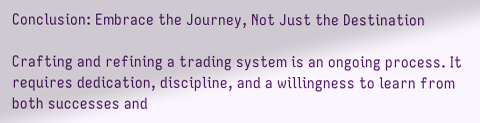Conclusion: Embrace the Journey, Not Just the Destination

Crafting and refining a trading system is an ongoing process. It requires dedication, discipline, and a willingness to learn from both successes and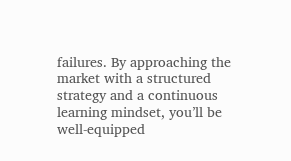failures. By approaching the market with a structured strategy and a continuous learning mindset, you’ll be well-equipped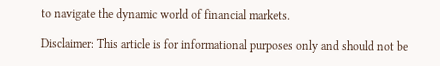to navigate the dynamic world of financial markets.

Disclaimer: This article is for informational purposes only and should not be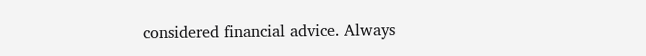considered financial advice. Always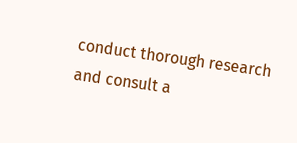conduct thorough research and consult a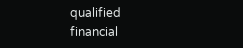qualified financial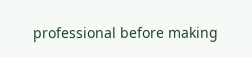professional before making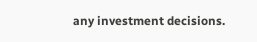any investment decisions.